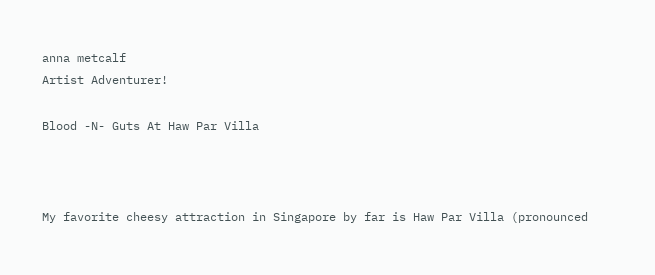anna metcalf
Artist Adventurer!

Blood -N- Guts At Haw Par Villa



My favorite cheesy attraction in Singapore by far is Haw Par Villa (pronounced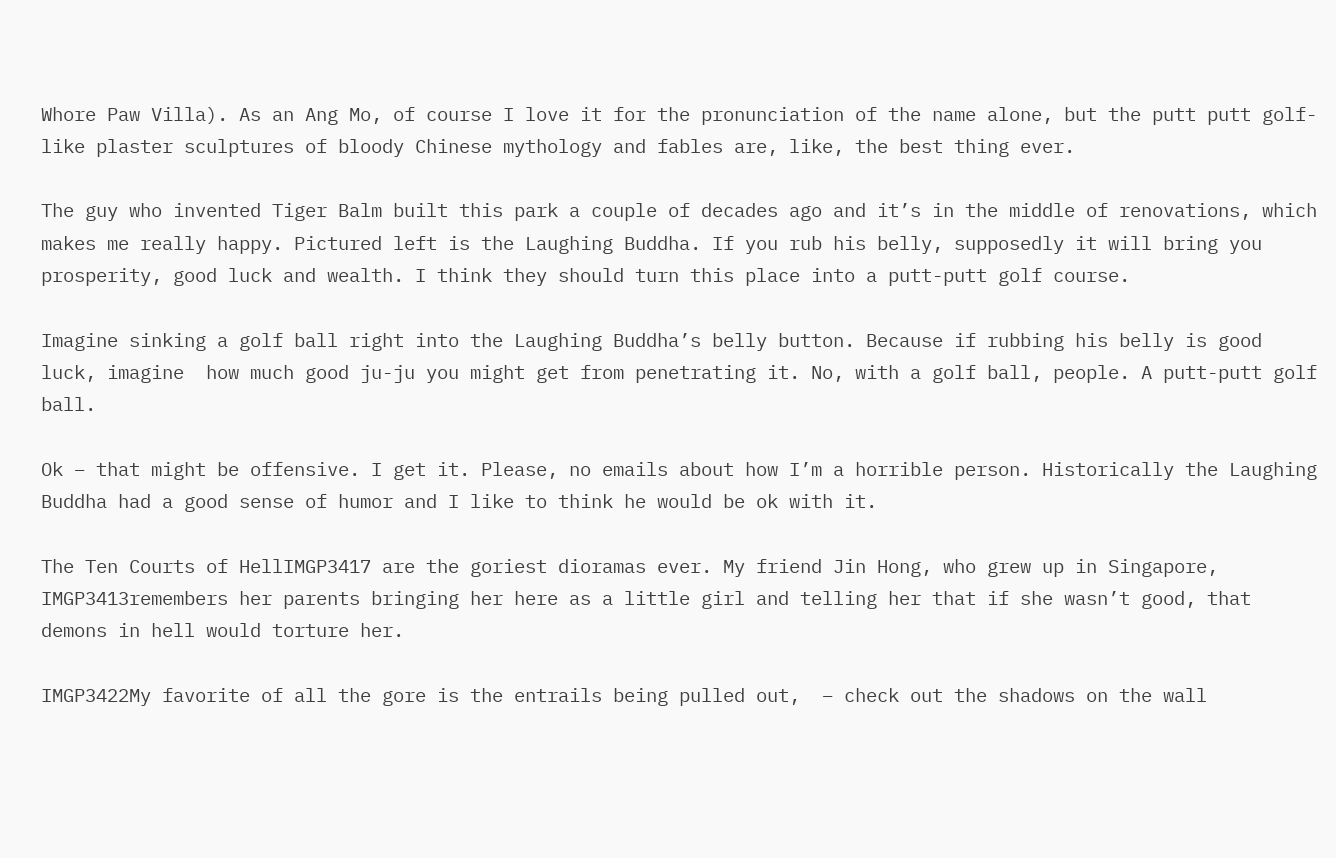Whore Paw Villa). As an Ang Mo, of course I love it for the pronunciation of the name alone, but the putt putt golf-like plaster sculptures of bloody Chinese mythology and fables are, like, the best thing ever.

The guy who invented Tiger Balm built this park a couple of decades ago and it’s in the middle of renovations, which makes me really happy. Pictured left is the Laughing Buddha. If you rub his belly, supposedly it will bring you prosperity, good luck and wealth. I think they should turn this place into a putt-putt golf course.

Imagine sinking a golf ball right into the Laughing Buddha’s belly button. Because if rubbing his belly is good luck, imagine  how much good ju-ju you might get from penetrating it. No, with a golf ball, people. A putt-putt golf ball.

Ok – that might be offensive. I get it. Please, no emails about how I’m a horrible person. Historically the Laughing Buddha had a good sense of humor and I like to think he would be ok with it.

The Ten Courts of HellIMGP3417 are the goriest dioramas ever. My friend Jin Hong, who grew up in Singapore, IMGP3413remembers her parents bringing her here as a little girl and telling her that if she wasn’t good, that demons in hell would torture her.

IMGP3422My favorite of all the gore is the entrails being pulled out,  – check out the shadows on the wall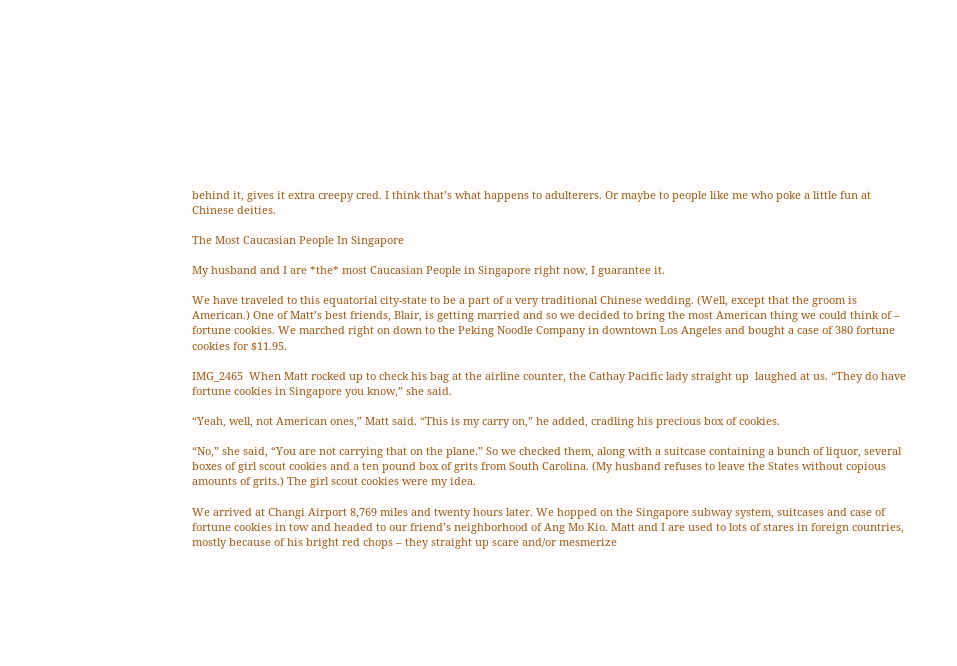behind it, gives it extra creepy cred. I think that’s what happens to adulterers. Or maybe to people like me who poke a little fun at Chinese deities.

The Most Caucasian People In Singapore

My husband and I are *the* most Caucasian People in Singapore right now, I guarantee it.

We have traveled to this equatorial city-state to be a part of a very traditional Chinese wedding. (Well, except that the groom is American.) One of Matt’s best friends, Blair, is getting married and so we decided to bring the most American thing we could think of – fortune cookies. We marched right on down to the Peking Noodle Company in downtown Los Angeles and bought a case of 380 fortune cookies for $11.95.

IMG_2465  When Matt rocked up to check his bag at the airline counter, the Cathay Pacific lady straight up  laughed at us. “They do have fortune cookies in Singapore you know,” she said.

“Yeah, well, not American ones,” Matt said. “This is my carry on,” he added, cradling his precious box of cookies.

“No,” she said, “You are not carrying that on the plane.” So we checked them, along with a suitcase containing a bunch of liquor, several boxes of girl scout cookies and a ten pound box of grits from South Carolina. (My husband refuses to leave the States without copious amounts of grits.) The girl scout cookies were my idea.

We arrived at Changi Airport 8,769 miles and twenty hours later. We hopped on the Singapore subway system, suitcases and case of fortune cookies in tow and headed to our friend’s neighborhood of Ang Mo Kio. Matt and I are used to lots of stares in foreign countries, mostly because of his bright red chops – they straight up scare and/or mesmerize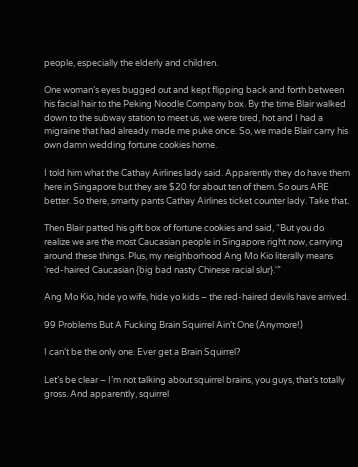people, especially the elderly and children.

One woman’s eyes bugged out and kept flipping back and forth between his facial hair to the Peking Noodle Company box. By the time Blair walked down to the subway station to meet us, we were tired, hot and I had a migraine that had already made me puke once. So, we made Blair carry his own damn wedding fortune cookies home.

I told him what the Cathay Airlines lady said. Apparently they do have them here in Singapore but they are $20 for about ten of them. So ours ARE better. So there, smarty pants Cathay Airlines ticket counter lady. Take that.

Then Blair patted his gift box of fortune cookies and said, “But you do realize we are the most Caucasian people in Singapore right now, carrying around these things. Plus, my neighborhood Ang Mo Kio literally means ‘red-haired Caucasian {big bad nasty Chinese racial slur}.'”

Ang Mo Kio, hide yo wife, hide yo kids – the red-haired devils have arrived.

99 Problems But A Fucking Brain Squirrel Ain’t One (Anymore!)

I can’t be the only one. Ever get a Brain Squirrel?

Let’s be clear – I’m not talking about squirrel brains, you guys, that’s totally gross. And apparently, squirrel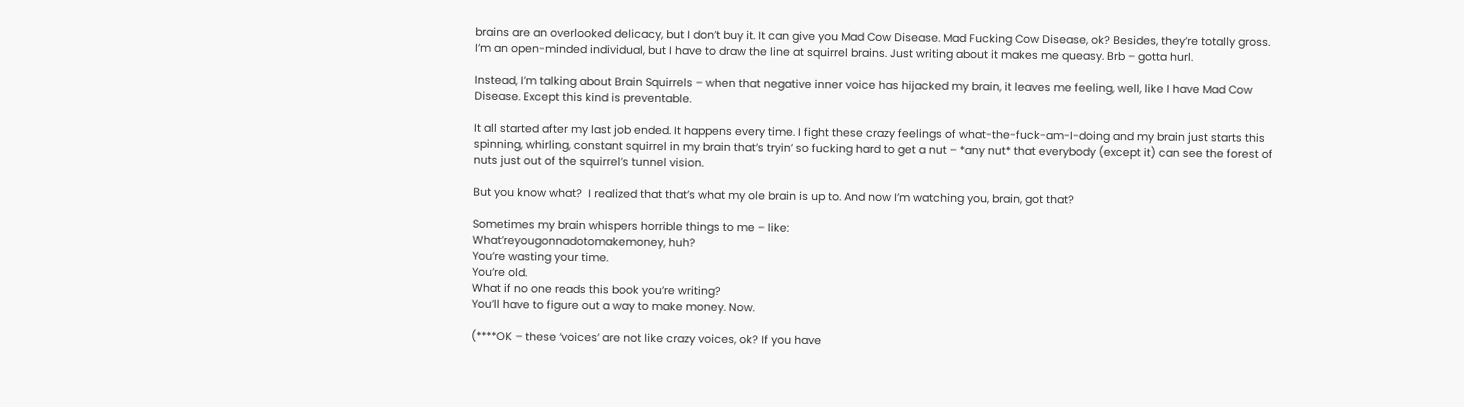brains are an overlooked delicacy, but I don’t buy it. It can give you Mad Cow Disease. Mad Fucking Cow Disease, ok? Besides, they’re totally gross. I’m an open-minded individual, but I have to draw the line at squirrel brains. Just writing about it makes me queasy. Brb – gotta hurl.

Instead, I’m talking about Brain Squirrels – when that negative inner voice has hijacked my brain, it leaves me feeling, well, like I have Mad Cow Disease. Except this kind is preventable.

It all started after my last job ended. It happens every time. I fight these crazy feelings of what-the-fuck-am-I-doing and my brain just starts this spinning, whirling, constant squirrel in my brain that’s tryin’ so fucking hard to get a nut – *any nut* that everybody (except it) can see the forest of nuts just out of the squirrel’s tunnel vision.

But you know what?  I realized that that’s what my ole brain is up to. And now I’m watching you, brain, got that?

Sometimes my brain whispers horrible things to me – like:
What’reyougonnadotomakemoney, huh?
You’re wasting your time.
You’re old.
What if no one reads this book you’re writing?
You’ll have to figure out a way to make money. Now.

(****OK – these ‘voices’ are not like crazy voices, ok? If you have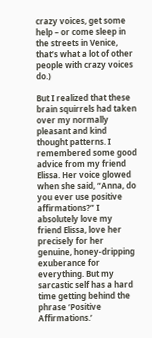crazy voices, get some help – or come sleep in the streets in Venice, that’s what a lot of other people with crazy voices do.)

But I realized that these brain squirrels had taken over my normally pleasant and kind thought patterns. I remembered some good advice from my friend Elissa. Her voice glowed when she said, “Anna, do you ever use positive affirmations?” I absolutely love my friend Elissa, love her precisely for her genuine, honey-dripping exuberance for everything. But my sarcastic self has a hard time getting behind the phrase ‘Positive Affirmations.’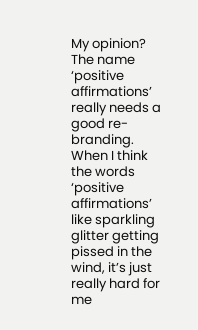My opinion? The name ‘positive affirmations’ really needs a good re-branding. When I think the words ‘positive affirmations’ like sparkling glitter getting pissed in the wind, it’s just really hard for me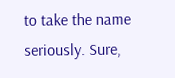to take the name seriously. Sure,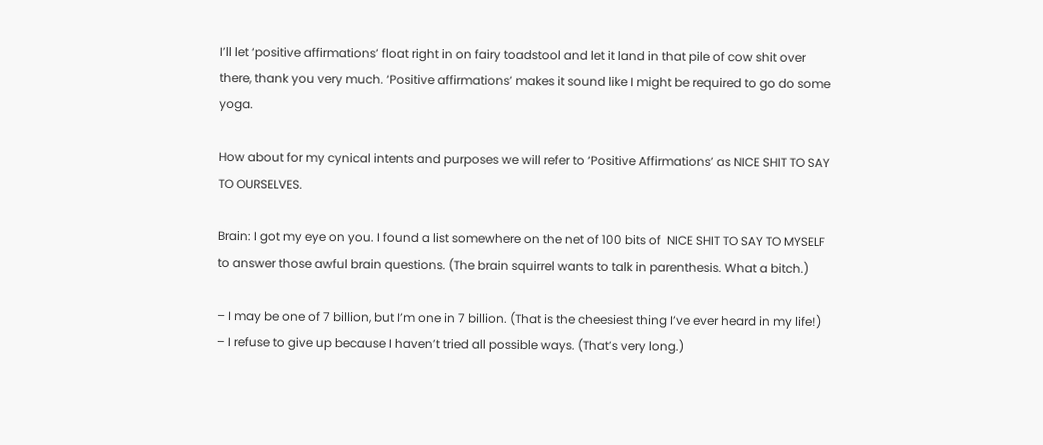I’ll let ‘positive affirmations’ float right in on fairy toadstool and let it land in that pile of cow shit over there, thank you very much. ‘Positive affirmations’ makes it sound like I might be required to go do some yoga.

How about for my cynical intents and purposes we will refer to ‘Positive Affirmations’ as NICE SHIT TO SAY TO OURSELVES.

Brain: I got my eye on you. I found a list somewhere on the net of 100 bits of  NICE SHIT TO SAY TO MYSELF to answer those awful brain questions. (The brain squirrel wants to talk in parenthesis. What a bitch.)

– I may be one of 7 billion, but I’m one in 7 billion. (That is the cheesiest thing I’ve ever heard in my life!)
– I refuse to give up because I haven’t tried all possible ways. (That’s very long.)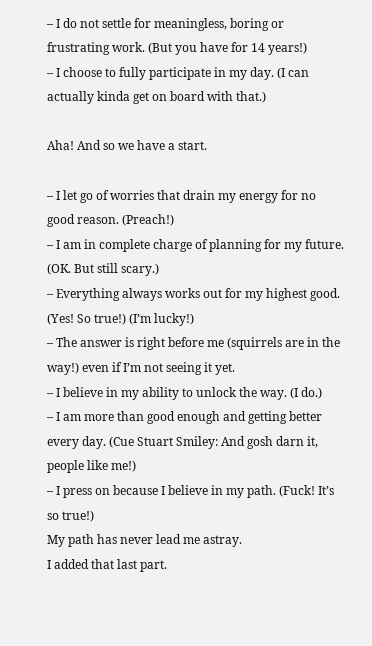– I do not settle for meaningless, boring or frustrating work. (But you have for 14 years!)
– I choose to fully participate in my day. (I can actually kinda get on board with that.)

Aha! And so we have a start.

– I let go of worries that drain my energy for no good reason. (Preach!)
– I am in complete charge of planning for my future. (OK. But still scary.)
– Everything always works out for my highest good. (Yes! So true!) (I’m lucky!)
– The answer is right before me (squirrels are in the way!) even if I’m not seeing it yet.
– I believe in my ability to unlock the way. (I do.)
– I am more than good enough and getting better every day. (Cue Stuart Smiley: And gosh darn it, people like me!)
– I press on because I believe in my path. (Fuck! It’s so true!)
My path has never lead me astray.
I added that last part.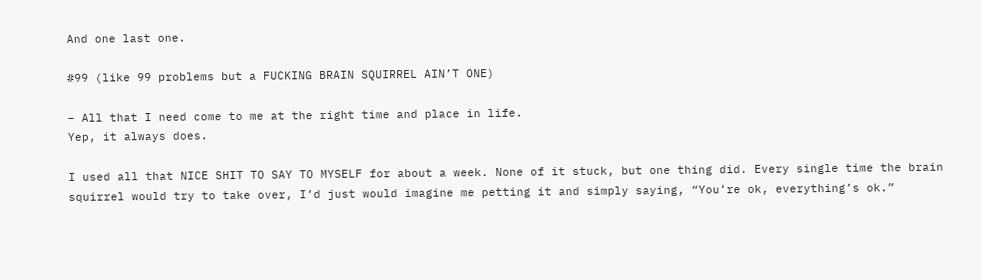And one last one.

#99 (like 99 problems but a FUCKING BRAIN SQUIRREL AIN’T ONE)

– All that I need come to me at the right time and place in life.
Yep, it always does.

I used all that NICE SHIT TO SAY TO MYSELF for about a week. None of it stuck, but one thing did. Every single time the brain squirrel would try to take over, I’d just would imagine me petting it and simply saying, “You’re ok, everything’s ok.”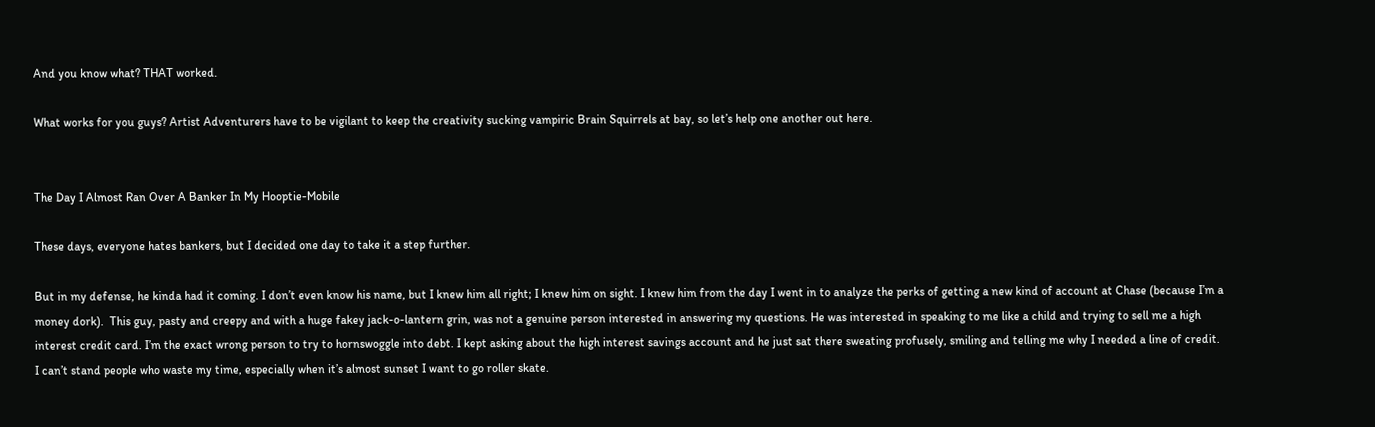And you know what? THAT worked.

What works for you guys? Artist Adventurers have to be vigilant to keep the creativity sucking vampiric Brain Squirrels at bay, so let’s help one another out here.


The Day I Almost Ran Over A Banker In My Hooptie-Mobile

These days, everyone hates bankers, but I decided one day to take it a step further.

But in my defense, he kinda had it coming. I don’t even know his name, but I knew him all right; I knew him on sight. I knew him from the day I went in to analyze the perks of getting a new kind of account at Chase (because I’m a money dork).  This guy, pasty and creepy and with a huge fakey jack-o-lantern grin, was not a genuine person interested in answering my questions. He was interested in speaking to me like a child and trying to sell me a high interest credit card. I’m the exact wrong person to try to hornswoggle into debt. I kept asking about the high interest savings account and he just sat there sweating profusely, smiling and telling me why I needed a line of credit. I can’t stand people who waste my time, especially when it’s almost sunset I want to go roller skate.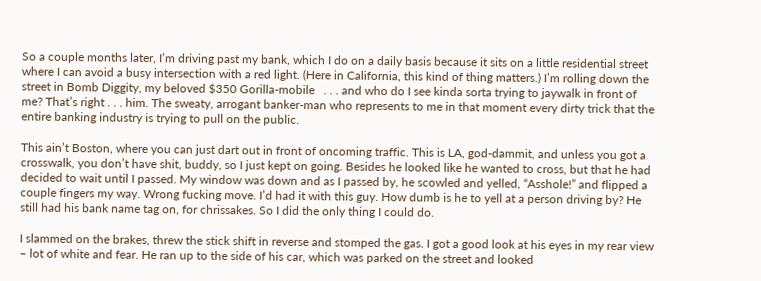So a couple months later, I’m driving past my bank, which I do on a daily basis because it sits on a little residential street where I can avoid a busy intersection with a red light. (Here in California, this kind of thing matters.) I’m rolling down the street in Bomb Diggity, my beloved $350 Gorilla-mobile   . . . and who do I see kinda sorta trying to jaywalk in front of me? That’s right . . . him. The sweaty, arrogant banker-man who represents to me in that moment every dirty trick that the entire banking industry is trying to pull on the public.

This ain’t Boston, where you can just dart out in front of oncoming traffic. This is LA, god-dammit, and unless you got a crosswalk, you don’t have shit, buddy, so I just kept on going. Besides he looked like he wanted to cross, but that he had decided to wait until I passed. My window was down and as I passed by, he scowled and yelled, “Asshole!” and flipped a couple fingers my way. Wrong fucking move. I’d had it with this guy. How dumb is he to yell at a person driving by? He still had his bank name tag on, for chrissakes. So I did the only thing I could do.

I slammed on the brakes, threw the stick shift in reverse and stomped the gas. I got a good look at his eyes in my rear view – lot of white and fear. He ran up to the side of his car, which was parked on the street and looked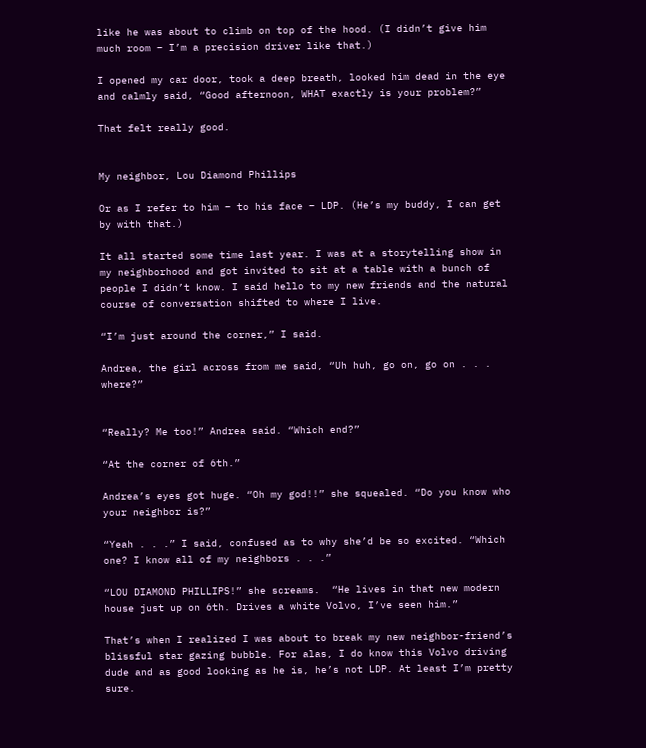like he was about to climb on top of the hood. (I didn’t give him much room – I’m a precision driver like that.)

I opened my car door, took a deep breath, looked him dead in the eye and calmly said, “Good afternoon, WHAT exactly is your problem?”

That felt really good.


My neighbor, Lou Diamond Phillips

Or as I refer to him – to his face – LDP. (He’s my buddy, I can get by with that.)

It all started some time last year. I was at a storytelling show in my neighborhood and got invited to sit at a table with a bunch of people I didn’t know. I said hello to my new friends and the natural course of conversation shifted to where I live.

“I’m just around the corner,” I said.

Andrea, the girl across from me said, “Uh huh, go on, go on . . . where?”


“Really? Me too!” Andrea said. “Which end?”

“At the corner of 6th.”

Andrea’s eyes got huge. “Oh my god!!” she squealed. “Do you know who your neighbor is?”

“Yeah . . .” I said, confused as to why she’d be so excited. “Which one? I know all of my neighbors . . .”

“LOU DIAMOND PHILLIPS!” she screams.  “He lives in that new modern house just up on 6th. Drives a white Volvo, I’ve seen him.”

That’s when I realized I was about to break my new neighbor-friend’s blissful star gazing bubble. For alas, I do know this Volvo driving dude and as good looking as he is, he’s not LDP. At least I’m pretty sure.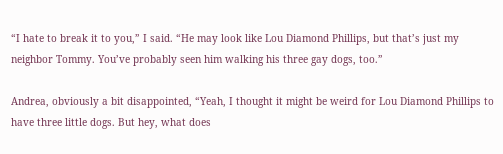“I hate to break it to you,” I said. “He may look like Lou Diamond Phillips, but that’s just my neighbor Tommy. You’ve probably seen him walking his three gay dogs, too.”

Andrea, obviously a bit disappointed, “Yeah, I thought it might be weird for Lou Diamond Phillips to have three little dogs. But hey, what does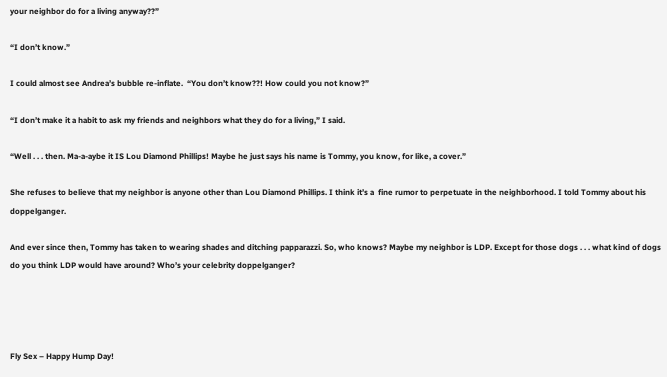your neighbor do for a living anyway??”

“I don’t know.”

I could almost see Andrea’s bubble re-inflate.  “You don’t know??! How could you not know?”

“I don’t make it a habit to ask my friends and neighbors what they do for a living,” I said.

“Well . . . then. Ma-a-aybe it IS Lou Diamond Phillips! Maybe he just says his name is Tommy, you know, for like, a cover.”

She refuses to believe that my neighbor is anyone other than Lou Diamond Phillips. I think it’s a  fine rumor to perpetuate in the neighborhood. I told Tommy about his doppelganger.

And ever since then, Tommy has taken to wearing shades and ditching papparazzi. So, who knows? Maybe my neighbor is LDP. Except for those dogs . . . what kind of dogs do you think LDP would have around? Who’s your celebrity doppelganger?




Fly Sex – Happy Hump Day!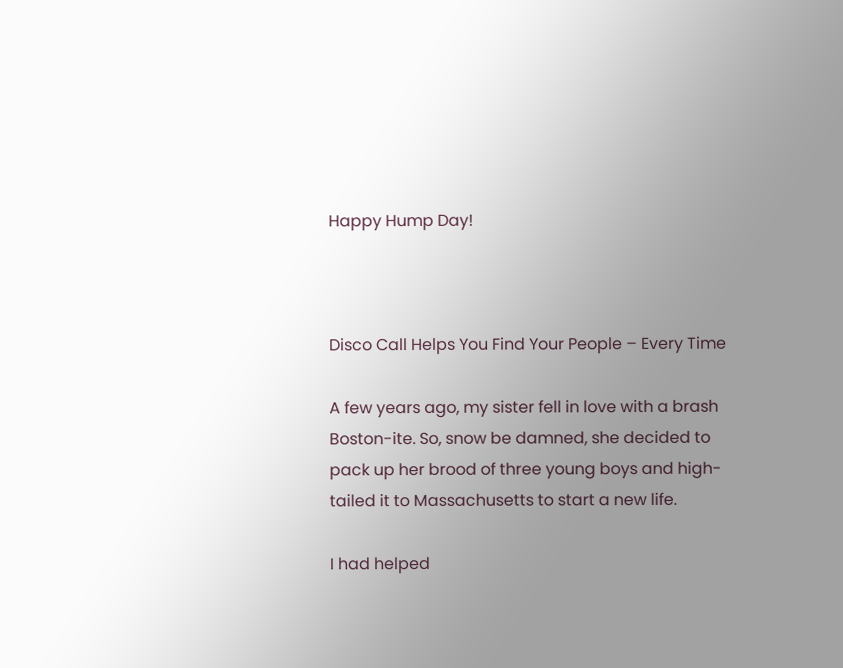Happy Hump Day!



Disco Call Helps You Find Your People – Every Time

A few years ago, my sister fell in love with a brash Boston-ite. So, snow be damned, she decided to pack up her brood of three young boys and high-tailed it to Massachusetts to start a new life.

I had helped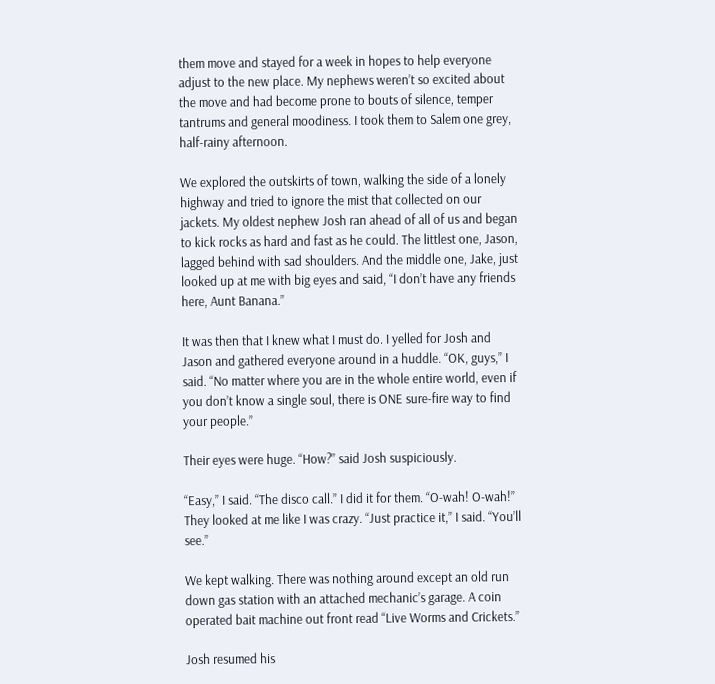them move and stayed for a week in hopes to help everyone adjust to the new place. My nephews weren’t so excited about the move and had become prone to bouts of silence, temper tantrums and general moodiness. I took them to Salem one grey, half-rainy afternoon.

We explored the outskirts of town, walking the side of a lonely highway and tried to ignore the mist that collected on our jackets. My oldest nephew Josh ran ahead of all of us and began to kick rocks as hard and fast as he could. The littlest one, Jason, lagged behind with sad shoulders. And the middle one, Jake, just looked up at me with big eyes and said, “I don’t have any friends here, Aunt Banana.”

It was then that I knew what I must do. I yelled for Josh and Jason and gathered everyone around in a huddle. “OK, guys,” I said. “No matter where you are in the whole entire world, even if you don’t know a single soul, there is ONE sure-fire way to find your people.”

Their eyes were huge. “How?” said Josh suspiciously.

“Easy,” I said. “The disco call.” I did it for them. “O-wah! O-wah!” They looked at me like I was crazy. “Just practice it,” I said. “You’ll see.”

We kept walking. There was nothing around except an old run down gas station with an attached mechanic’s garage. A coin operated bait machine out front read “Live Worms and Crickets.”

Josh resumed his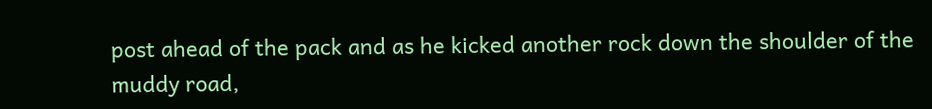post ahead of the pack and as he kicked another rock down the shoulder of the muddy road,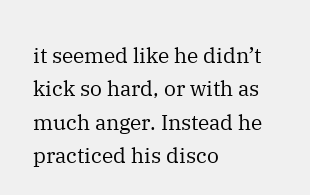it seemed like he didn’t kick so hard, or with as much anger. Instead he practiced his disco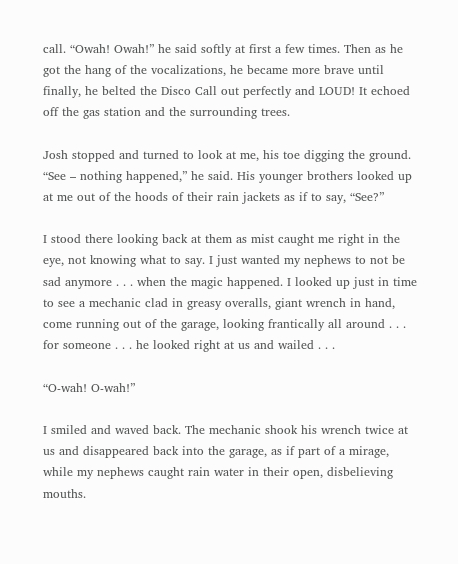call. “Owah! Owah!” he said softly at first a few times. Then as he got the hang of the vocalizations, he became more brave until finally, he belted the Disco Call out perfectly and LOUD! It echoed off the gas station and the surrounding trees.

Josh stopped and turned to look at me, his toe digging the ground. “See – nothing happened,” he said. His younger brothers looked up at me out of the hoods of their rain jackets as if to say, “See?”

I stood there looking back at them as mist caught me right in the eye, not knowing what to say. I just wanted my nephews to not be sad anymore . . . when the magic happened. I looked up just in time to see a mechanic clad in greasy overalls, giant wrench in hand, come running out of the garage, looking frantically all around . . . for someone . . . he looked right at us and wailed . . .

“O-wah! O-wah!”

I smiled and waved back. The mechanic shook his wrench twice at us and disappeared back into the garage, as if part of a mirage, while my nephews caught rain water in their open, disbelieving mouths.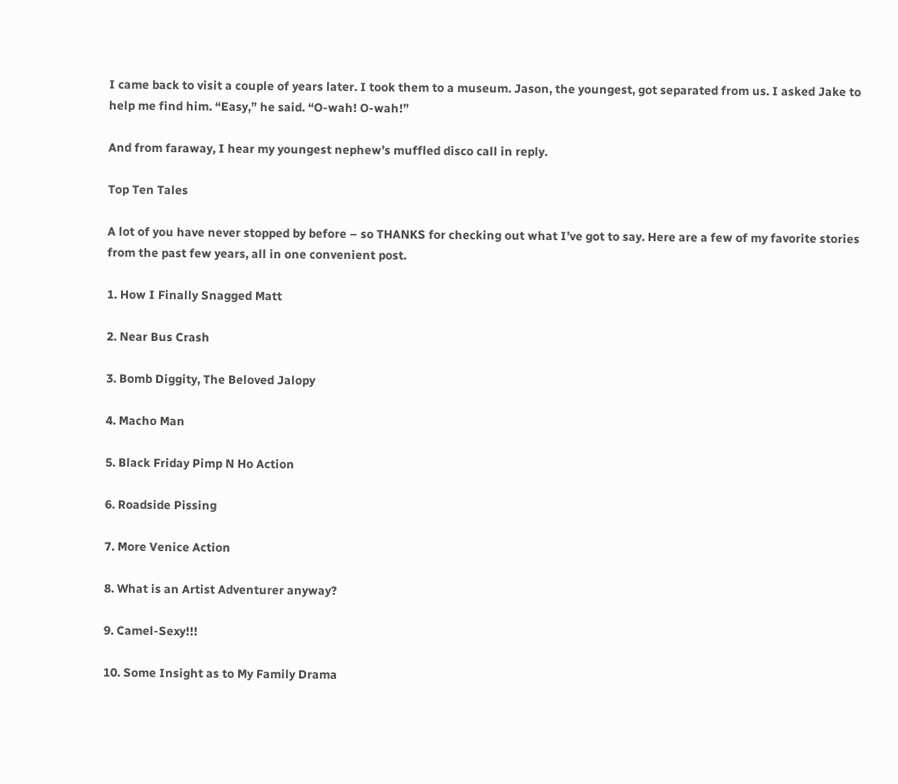I came back to visit a couple of years later. I took them to a museum. Jason, the youngest, got separated from us. I asked Jake to help me find him. “Easy,” he said. “O-wah! O-wah!”

And from faraway, I hear my youngest nephew’s muffled disco call in reply.

Top Ten Tales

A lot of you have never stopped by before – so THANKS for checking out what I’ve got to say. Here are a few of my favorite stories from the past few years, all in one convenient post.

1. How I Finally Snagged Matt

2. Near Bus Crash

3. Bomb Diggity, The Beloved Jalopy

4. Macho Man

5. Black Friday Pimp N Ho Action

6. Roadside Pissing

7. More Venice Action

8. What is an Artist Adventurer anyway?

9. Camel-Sexy!!!

10. Some Insight as to My Family Drama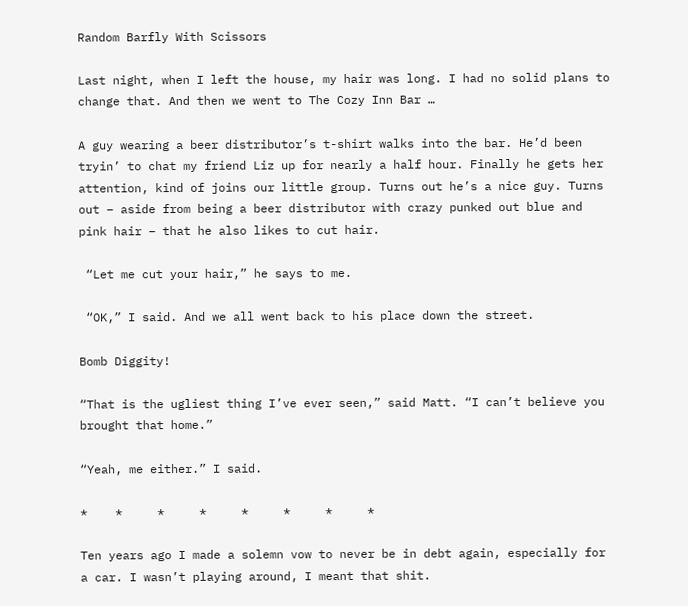Random Barfly With Scissors

Last night, when I left the house, my hair was long. I had no solid plans to change that. And then we went to The Cozy Inn Bar …

A guy wearing a beer distributor’s t-shirt walks into the bar. He’d been tryin’ to chat my friend Liz up for nearly a half hour. Finally he gets her attention, kind of joins our little group. Turns out he’s a nice guy. Turns out – aside from being a beer distributor with crazy punked out blue and pink hair – that he also likes to cut hair.

 “Let me cut your hair,” he says to me.

 “OK,” I said. And we all went back to his place down the street.

Bomb Diggity!

“That is the ugliest thing I’ve ever seen,” said Matt. “I can’t believe you brought that home.”

“Yeah, me either.” I said.

*    *     *     *     *     *     *     *

Ten years ago I made a solemn vow to never be in debt again, especially for a car. I wasn’t playing around, I meant that shit.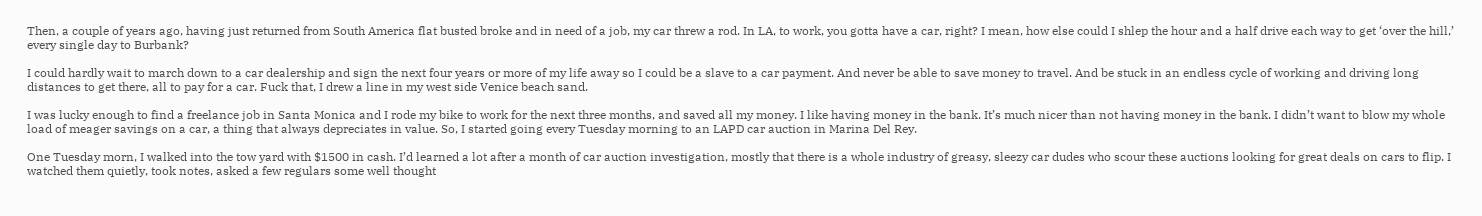Then, a couple of years ago, having just returned from South America flat busted broke and in need of a job, my car threw a rod. In LA, to work, you gotta have a car, right? I mean, how else could I shlep the hour and a half drive each way to get ‘over the hill,’ every single day to Burbank?

I could hardly wait to march down to a car dealership and sign the next four years or more of my life away so I could be a slave to a car payment. And never be able to save money to travel. And be stuck in an endless cycle of working and driving long distances to get there, all to pay for a car. Fuck that, I drew a line in my west side Venice beach sand.

I was lucky enough to find a freelance job in Santa Monica and I rode my bike to work for the next three months, and saved all my money. I like having money in the bank. It’s much nicer than not having money in the bank. I didn’t want to blow my whole load of meager savings on a car, a thing that always depreciates in value. So, I started going every Tuesday morning to an LAPD car auction in Marina Del Rey.

One Tuesday morn, I walked into the tow yard with $1500 in cash. I’d learned a lot after a month of car auction investigation, mostly that there is a whole industry of greasy, sleezy car dudes who scour these auctions looking for great deals on cars to flip. I watched them quietly, took notes, asked a few regulars some well thought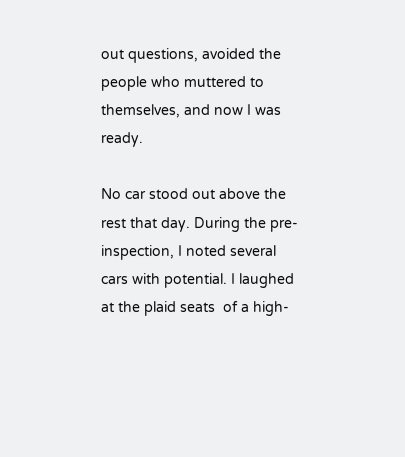out questions, avoided the people who muttered to themselves, and now I was ready.

No car stood out above the rest that day. During the pre-inspection, I noted several cars with potential. I laughed at the plaid seats  of a high-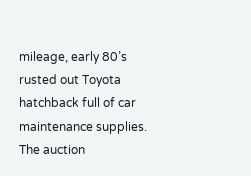mileage, early 80’s rusted out Toyota hatchback full of car maintenance supplies. The auction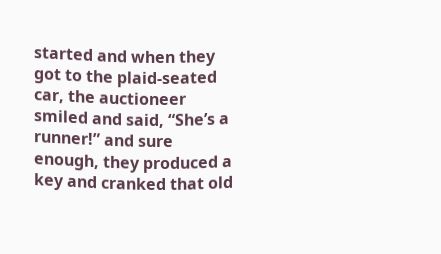started and when they got to the plaid-seated car, the auctioneer smiled and said, “She’s a runner!” and sure enough, they produced a key and cranked that old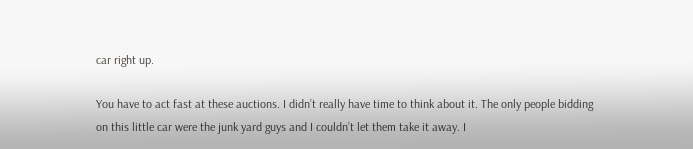car right up.

You have to act fast at these auctions. I didn’t really have time to think about it. The only people bidding on this little car were the junk yard guys and I couldn’t let them take it away. I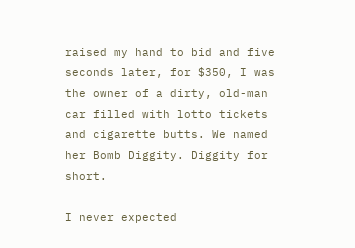raised my hand to bid and five seconds later, for $350, I was the owner of a dirty, old-man car filled with lotto tickets and cigarette butts. We named her Bomb Diggity. Diggity for short.

I never expected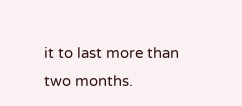it to last more than two months.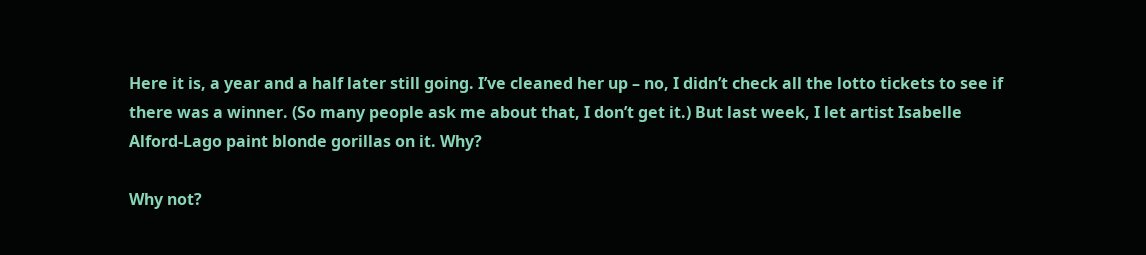Here it is, a year and a half later still going. I’ve cleaned her up – no, I didn’t check all the lotto tickets to see if there was a winner. (So many people ask me about that, I don’t get it.) But last week, I let artist Isabelle Alford-Lago paint blonde gorillas on it. Why?

Why not?